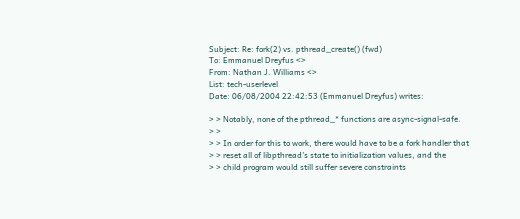Subject: Re: fork(2) vs. pthread_create() (fwd)
To: Emmanuel Dreyfus <>
From: Nathan J. Williams <>
List: tech-userlevel
Date: 06/08/2004 22:42:53 (Emmanuel Dreyfus) writes:

> > Notably, none of the pthread_* functions are async-signal-safe.
> >
> > In order for this to work, there would have to be a fork handler that
> > reset all of libpthread's state to initialization values, and the
> > child program would still suffer severe constraints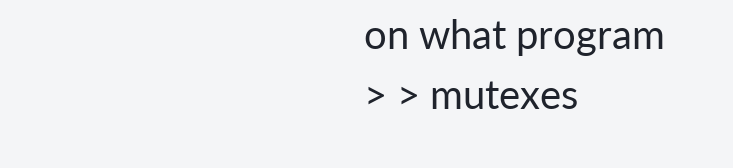on what program
> > mutexes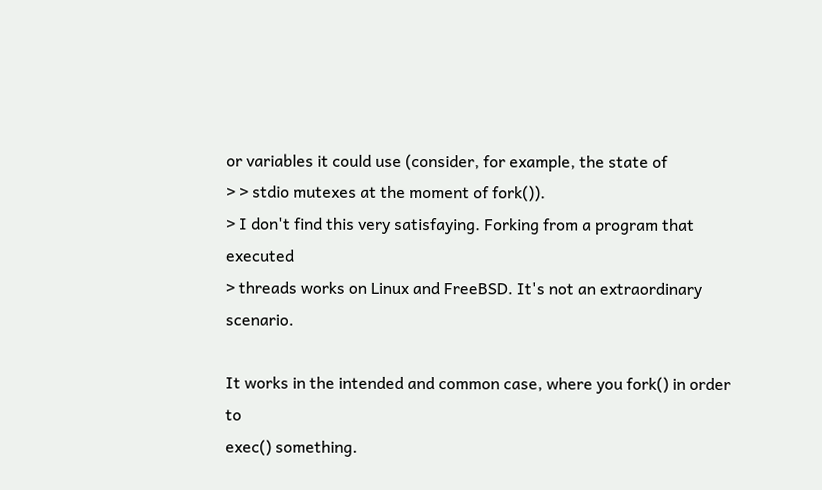or variables it could use (consider, for example, the state of
> > stdio mutexes at the moment of fork()).
> I don't find this very satisfaying. Forking from a program that executed
> threads works on Linux and FreeBSD. It's not an extraordinary scenario.

It works in the intended and common case, where you fork() in order to
exec() something.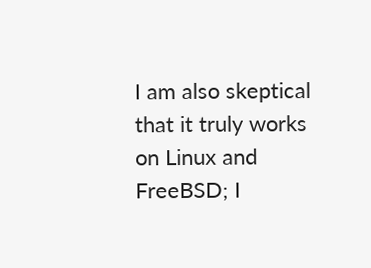I am also skeptical that it truly works on Linux and
FreeBSD; I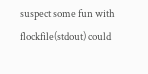suspect some fun with flockfile(stdout) could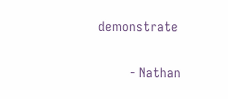demonstrate

        - Nathan